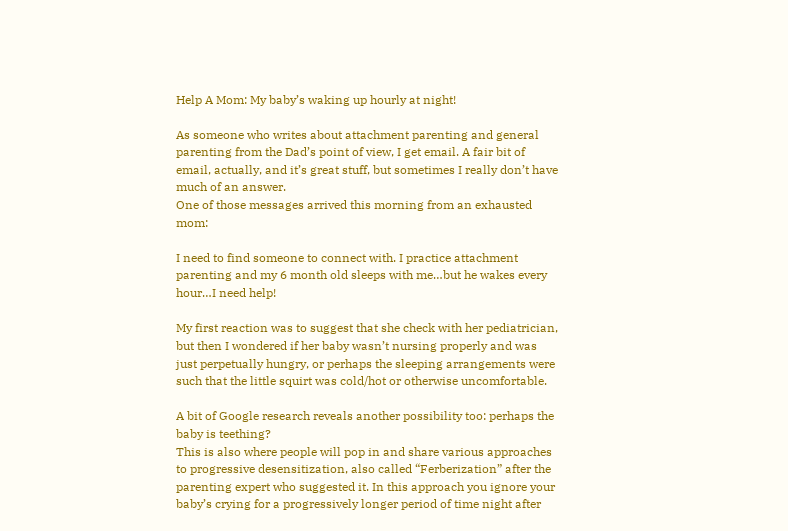Help A Mom: My baby’s waking up hourly at night!

As someone who writes about attachment parenting and general parenting from the Dad’s point of view, I get email. A fair bit of email, actually, and it’s great stuff, but sometimes I really don’t have much of an answer.
One of those messages arrived this morning from an exhausted mom:

I need to find someone to connect with. I practice attachment parenting and my 6 month old sleeps with me…but he wakes every hour…I need help!

My first reaction was to suggest that she check with her pediatrician, but then I wondered if her baby wasn’t nursing properly and was just perpetually hungry, or perhaps the sleeping arrangements were such that the little squirt was cold/hot or otherwise uncomfortable.

A bit of Google research reveals another possibility too: perhaps the baby is teething?
This is also where people will pop in and share various approaches to progressive desensitization, also called “Ferberization” after the parenting expert who suggested it. In this approach you ignore your baby’s crying for a progressively longer period of time night after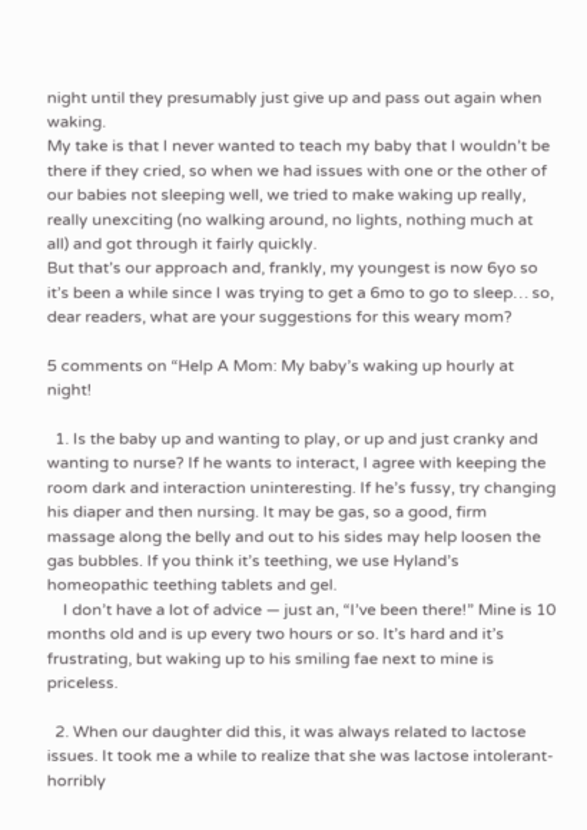night until they presumably just give up and pass out again when waking.
My take is that I never wanted to teach my baby that I wouldn’t be there if they cried, so when we had issues with one or the other of our babies not sleeping well, we tried to make waking up really, really unexciting (no walking around, no lights, nothing much at all) and got through it fairly quickly.
But that’s our approach and, frankly, my youngest is now 6yo so it’s been a while since I was trying to get a 6mo to go to sleep… so, dear readers, what are your suggestions for this weary mom?

5 comments on “Help A Mom: My baby’s waking up hourly at night!

  1. Is the baby up and wanting to play, or up and just cranky and wanting to nurse? If he wants to interact, I agree with keeping the room dark and interaction uninteresting. If he’s fussy, try changing his diaper and then nursing. It may be gas, so a good, firm massage along the belly and out to his sides may help loosen the gas bubbles. If you think it’s teething, we use Hyland’s homeopathic teething tablets and gel.
    I don’t have a lot of advice — just an, “I’ve been there!” Mine is 10 months old and is up every two hours or so. It’s hard and it’s frustrating, but waking up to his smiling fae next to mine is priceless.

  2. When our daughter did this, it was always related to lactose issues. It took me a while to realize that she was lactose intolerant- horribly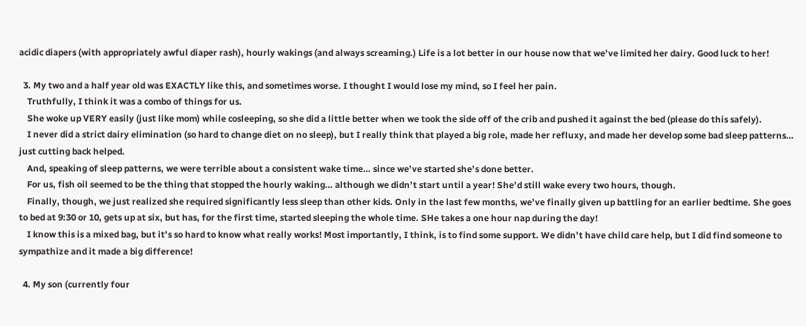acidic diapers (with appropriately awful diaper rash), hourly wakings (and always screaming.) Life is a lot better in our house now that we’ve limited her dairy. Good luck to her!

  3. My two and a half year old was EXACTLY like this, and sometimes worse. I thought I would lose my mind, so I feel her pain.
    Truthfully, I think it was a combo of things for us.
    She woke up VERY easily (just like mom) while cosleeping, so she did a little better when we took the side off of the crib and pushed it against the bed (please do this safely).
    I never did a strict dairy elimination (so hard to change diet on no sleep), but I really think that played a big role, made her refluxy, and made her develop some bad sleep patterns… just cutting back helped.
    And, speaking of sleep patterns, we were terrible about a consistent wake time… since we’ve started she’s done better.
    For us, fish oil seemed to be the thing that stopped the hourly waking… although we didn’t start until a year! She’d still wake every two hours, though.
    Finally, though, we just realized she required significantly less sleep than other kids. Only in the last few months, we’ve finally given up battling for an earlier bedtime. She goes to bed at 9:30 or 10, gets up at six, but has, for the first time, started sleeping the whole time. SHe takes a one hour nap during the day!
    I know this is a mixed bag, but it’s so hard to know what really works! Most importantly, I think, is to find some support. We didn’t have child care help, but I did find someone to sympathize and it made a big difference!

  4. My son (currently four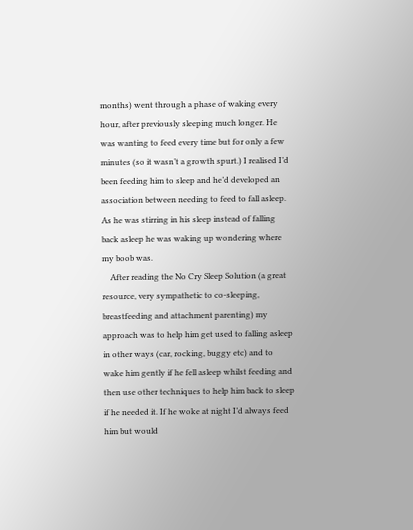months) went through a phase of waking every hour, after previously sleeping much longer. He was wanting to feed every time but for only a few minutes (so it wasn’t a growth spurt.) I realised I’d been feeding him to sleep and he’d developed an association between needing to feed to fall asleep. As he was stirring in his sleep instead of falling back asleep he was waking up wondering where my boob was.
    After reading the No Cry Sleep Solution (a great resource, very sympathetic to co-sleeping, breastfeeding and attachment parenting) my approach was to help him get used to falling asleep in other ways (car, rocking, buggy etc) and to wake him gently if he fell asleep whilst feeding and then use other techniques to help him back to sleep if he needed it. If he woke at night I’d always feed him but would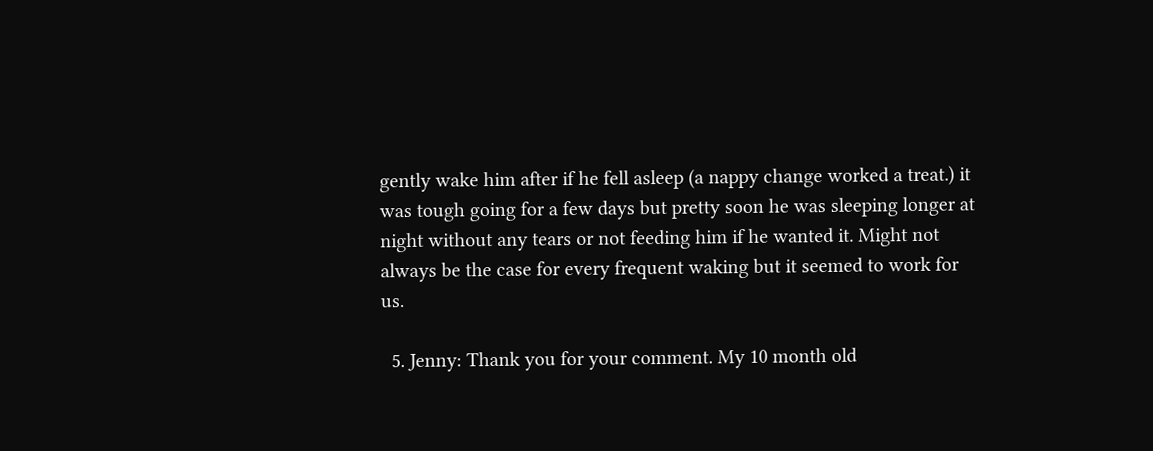gently wake him after if he fell asleep (a nappy change worked a treat.) it was tough going for a few days but pretty soon he was sleeping longer at night without any tears or not feeding him if he wanted it. Might not always be the case for every frequent waking but it seemed to work for us.

  5. Jenny: Thank you for your comment. My 10 month old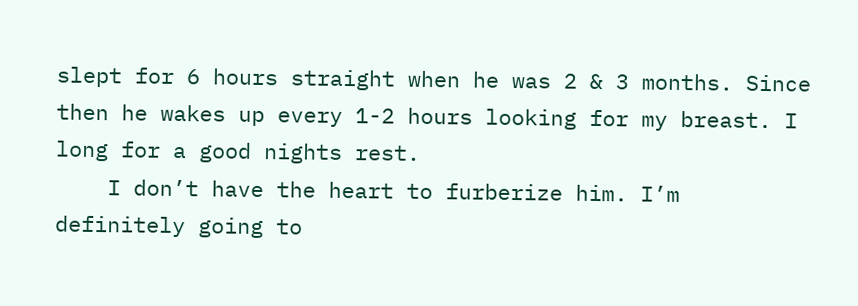slept for 6 hours straight when he was 2 & 3 months. Since then he wakes up every 1-2 hours looking for my breast. I long for a good nights rest.
    I don’t have the heart to furberize him. I’m definitely going to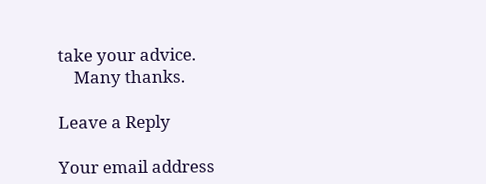take your advice.
    Many thanks.

Leave a Reply

Your email address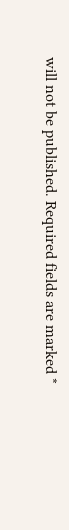will not be published. Required fields are marked *